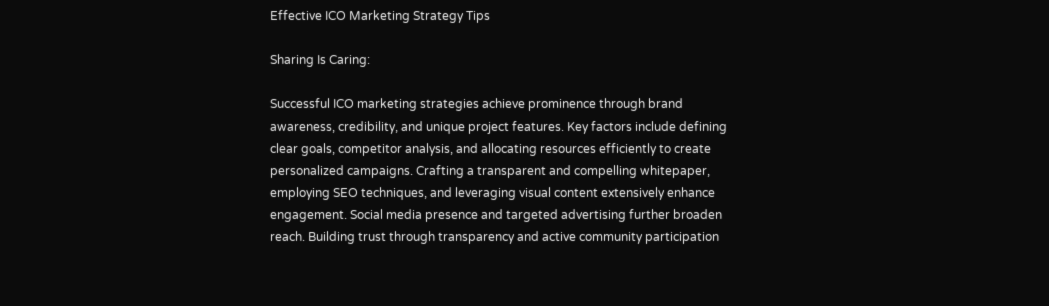Effective ICO Marketing Strategy Tips

Sharing Is Caring:

Successful ICO marketing strategies achieve prominence through brand awareness, credibility, and unique project features. Key factors include defining clear goals, competitor analysis, and allocating resources efficiently to create personalized campaigns. Crafting a transparent and compelling whitepaper, employing SEO techniques, and leveraging visual content extensively enhance engagement. Social media presence and targeted advertising further broaden reach. Building trust through transparency and active community participation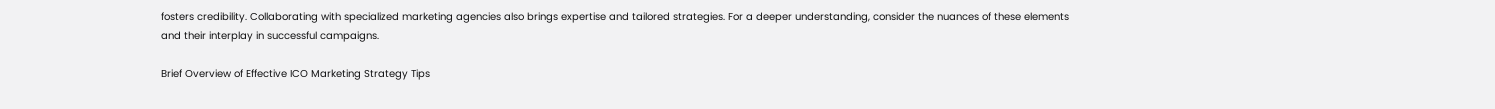fosters credibility. Collaborating with specialized marketing agencies also brings expertise and tailored strategies. For a deeper understanding, consider the nuances of these elements and their interplay in successful campaigns.

Brief Overview of Effective ICO Marketing Strategy Tips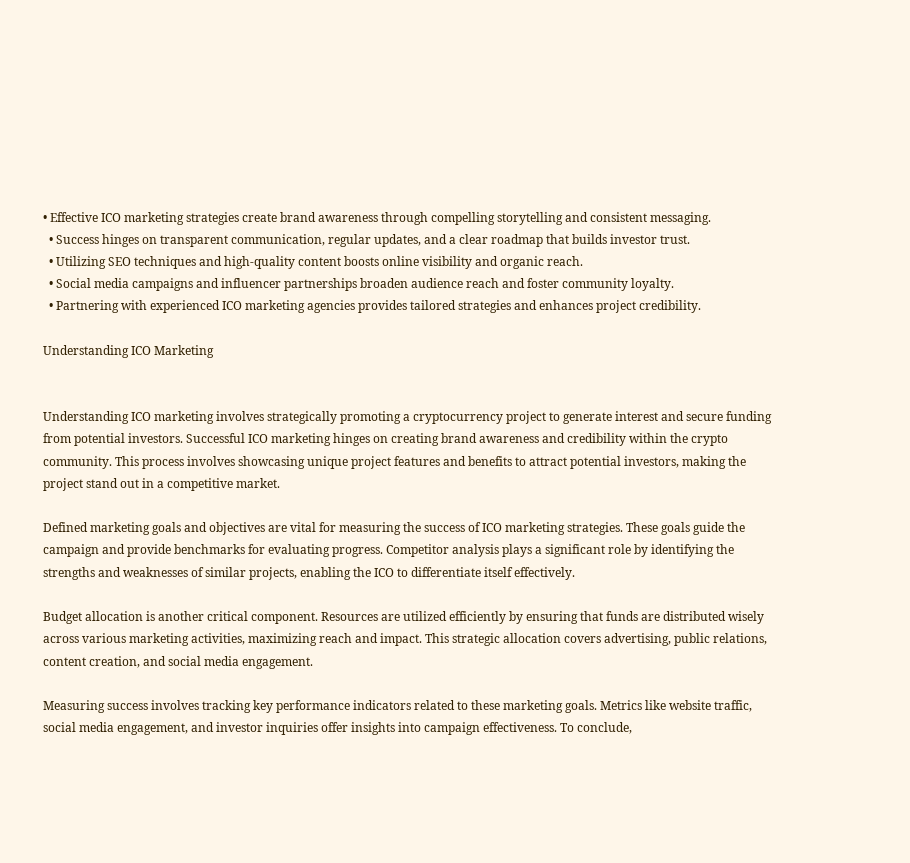• Effective ICO marketing strategies create brand awareness through compelling storytelling and consistent messaging.
  • Success hinges on transparent communication, regular updates, and a clear roadmap that builds investor trust.
  • Utilizing SEO techniques and high-quality content boosts online visibility and organic reach.
  • Social media campaigns and influencer partnerships broaden audience reach and foster community loyalty.
  • Partnering with experienced ICO marketing agencies provides tailored strategies and enhances project credibility.

Understanding ICO Marketing


Understanding ICO marketing involves strategically promoting a cryptocurrency project to generate interest and secure funding from potential investors. Successful ICO marketing hinges on creating brand awareness and credibility within the crypto community. This process involves showcasing unique project features and benefits to attract potential investors, making the project stand out in a competitive market.

Defined marketing goals and objectives are vital for measuring the success of ICO marketing strategies. These goals guide the campaign and provide benchmarks for evaluating progress. Competitor analysis plays a significant role by identifying the strengths and weaknesses of similar projects, enabling the ICO to differentiate itself effectively.

Budget allocation is another critical component. Resources are utilized efficiently by ensuring that funds are distributed wisely across various marketing activities, maximizing reach and impact. This strategic allocation covers advertising, public relations, content creation, and social media engagement.

Measuring success involves tracking key performance indicators related to these marketing goals. Metrics like website traffic, social media engagement, and investor inquiries offer insights into campaign effectiveness. To conclude,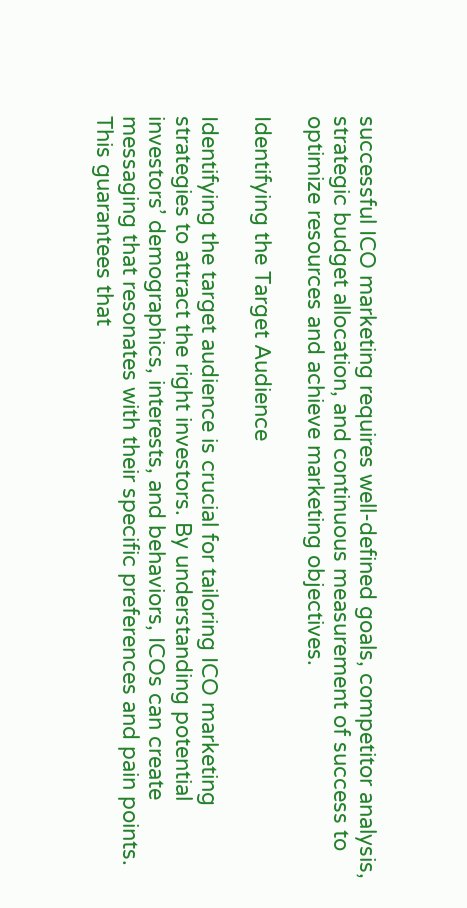successful ICO marketing requires well-defined goals, competitor analysis, strategic budget allocation, and continuous measurement of success to optimize resources and achieve marketing objectives.

Identifying the Target Audience

Identifying the target audience is crucial for tailoring ICO marketing strategies to attract the right investors. By understanding potential investors’ demographics, interests, and behaviors, ICOs can create messaging that resonates with their specific preferences and pain points. This guarantees that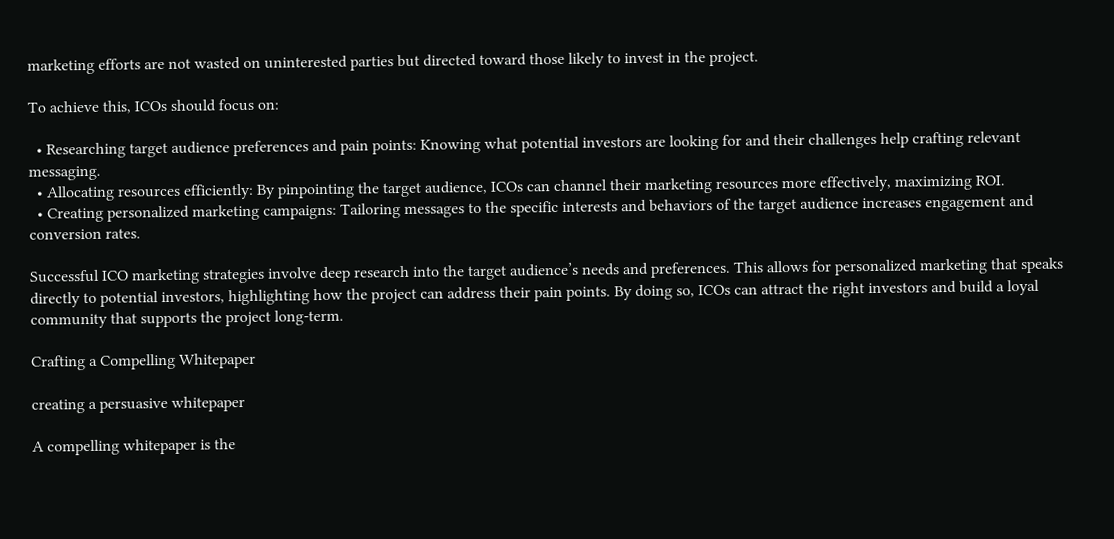marketing efforts are not wasted on uninterested parties but directed toward those likely to invest in the project.

To achieve this, ICOs should focus on:

  • Researching target audience preferences and pain points: Knowing what potential investors are looking for and their challenges help crafting relevant messaging.
  • Allocating resources efficiently: By pinpointing the target audience, ICOs can channel their marketing resources more effectively, maximizing ROI.
  • Creating personalized marketing campaigns: Tailoring messages to the specific interests and behaviors of the target audience increases engagement and conversion rates.

Successful ICO marketing strategies involve deep research into the target audience’s needs and preferences. This allows for personalized marketing that speaks directly to potential investors, highlighting how the project can address their pain points. By doing so, ICOs can attract the right investors and build a loyal community that supports the project long-term.

Crafting a Compelling Whitepaper

creating a persuasive whitepaper

A compelling whitepaper is the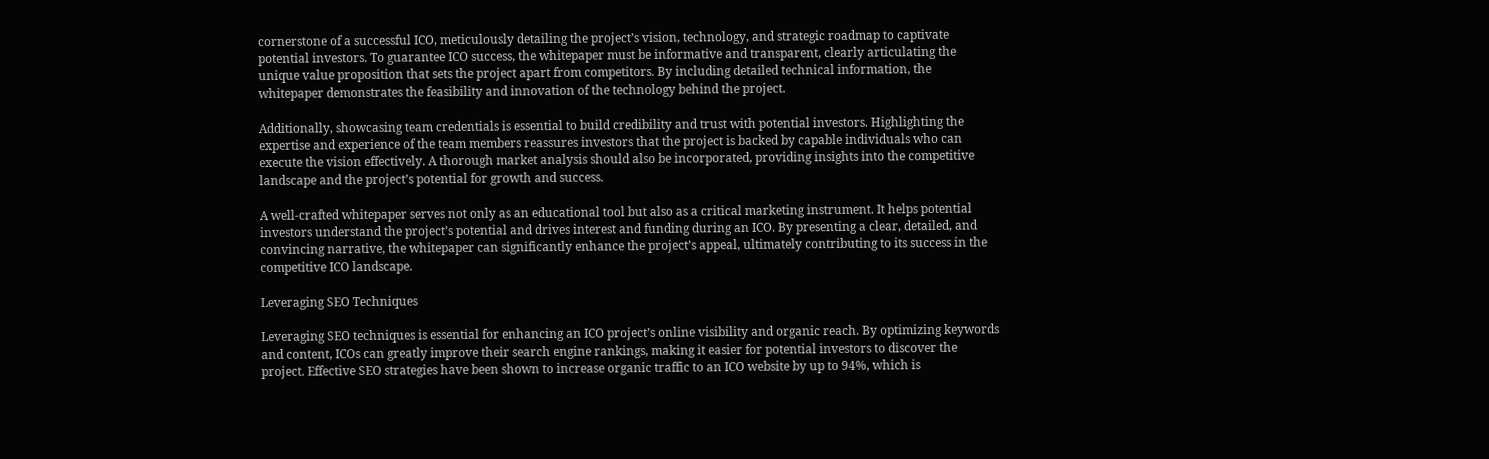cornerstone of a successful ICO, meticulously detailing the project’s vision, technology, and strategic roadmap to captivate potential investors. To guarantee ICO success, the whitepaper must be informative and transparent, clearly articulating the unique value proposition that sets the project apart from competitors. By including detailed technical information, the whitepaper demonstrates the feasibility and innovation of the technology behind the project.

Additionally, showcasing team credentials is essential to build credibility and trust with potential investors. Highlighting the expertise and experience of the team members reassures investors that the project is backed by capable individuals who can execute the vision effectively. A thorough market analysis should also be incorporated, providing insights into the competitive landscape and the project’s potential for growth and success.

A well-crafted whitepaper serves not only as an educational tool but also as a critical marketing instrument. It helps potential investors understand the project’s potential and drives interest and funding during an ICO. By presenting a clear, detailed, and convincing narrative, the whitepaper can significantly enhance the project’s appeal, ultimately contributing to its success in the competitive ICO landscape.

Leveraging SEO Techniques

Leveraging SEO techniques is essential for enhancing an ICO project’s online visibility and organic reach. By optimizing keywords and content, ICOs can greatly improve their search engine rankings, making it easier for potential investors to discover the project. Effective SEO strategies have been shown to increase organic traffic to an ICO website by up to 94%, which is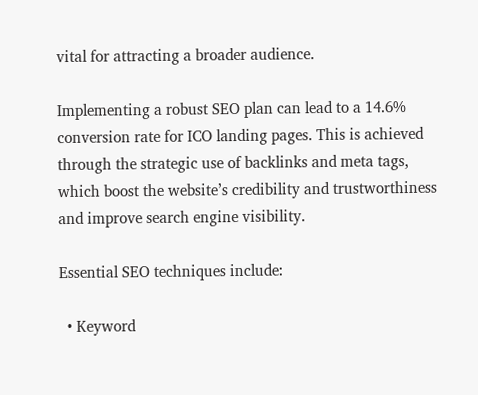vital for attracting a broader audience.

Implementing a robust SEO plan can lead to a 14.6% conversion rate for ICO landing pages. This is achieved through the strategic use of backlinks and meta tags, which boost the website’s credibility and trustworthiness and improve search engine visibility.

Essential SEO techniques include:

  • Keyword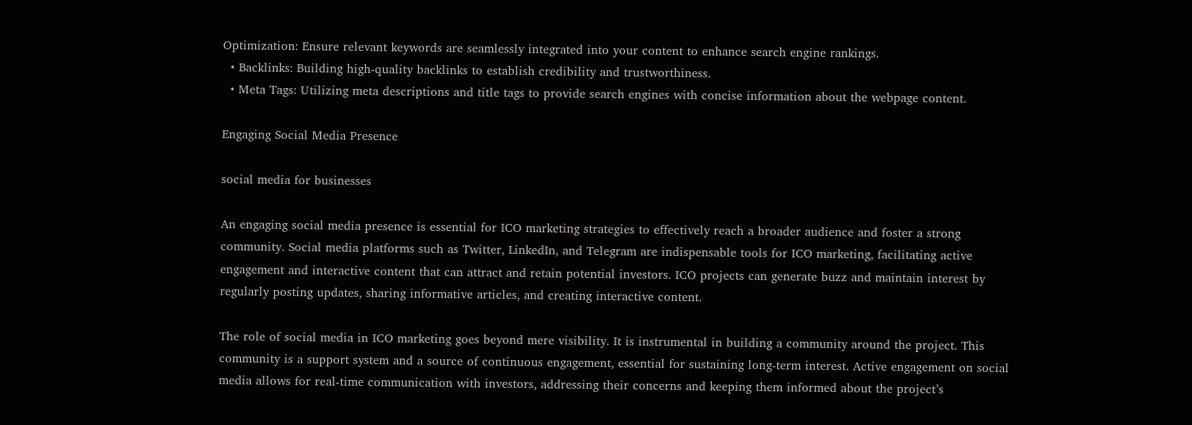Optimization: Ensure relevant keywords are seamlessly integrated into your content to enhance search engine rankings.
  • Backlinks: Building high-quality backlinks to establish credibility and trustworthiness.
  • Meta Tags: Utilizing meta descriptions and title tags to provide search engines with concise information about the webpage content.

Engaging Social Media Presence

social media for businesses

An engaging social media presence is essential for ICO marketing strategies to effectively reach a broader audience and foster a strong community. Social media platforms such as Twitter, LinkedIn, and Telegram are indispensable tools for ICO marketing, facilitating active engagement and interactive content that can attract and retain potential investors. ICO projects can generate buzz and maintain interest by regularly posting updates, sharing informative articles, and creating interactive content.

The role of social media in ICO marketing goes beyond mere visibility. It is instrumental in building a community around the project. This community is a support system and a source of continuous engagement, essential for sustaining long-term interest. Active engagement on social media allows for real-time communication with investors, addressing their concerns and keeping them informed about the project’s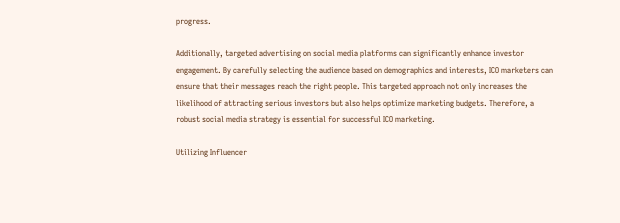progress.

Additionally, targeted advertising on social media platforms can significantly enhance investor engagement. By carefully selecting the audience based on demographics and interests, ICO marketers can ensure that their messages reach the right people. This targeted approach not only increases the likelihood of attracting serious investors but also helps optimize marketing budgets. Therefore, a robust social media strategy is essential for successful ICO marketing.

Utilizing Influencer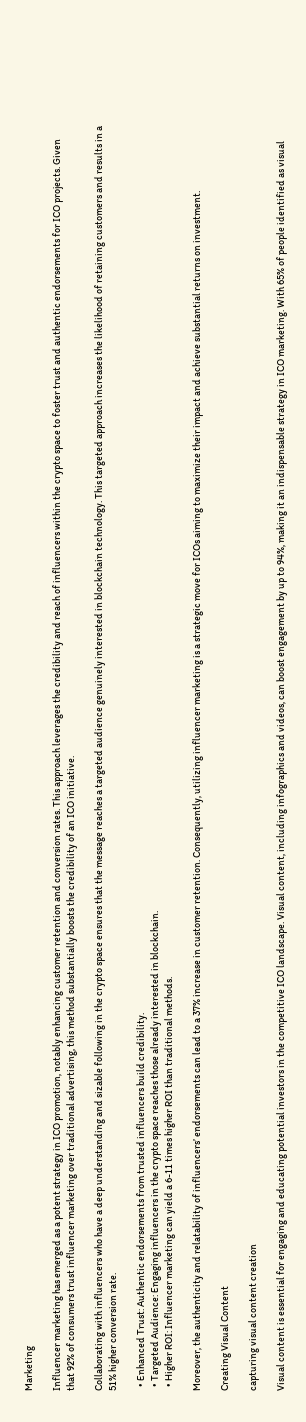Marketing

Influencer marketing has emerged as a potent strategy in ICO promotion, notably enhancing customer retention and conversion rates. This approach leverages the credibility and reach of influencers within the crypto space to foster trust and authentic endorsements for ICO projects. Given that 92% of consumers trust influencer marketing over traditional advertising, this method substantially boosts the credibility of an ICO initiative.

Collaborating with influencers who have a deep understanding and sizable following in the crypto space ensures that the message reaches a targeted audience genuinely interested in blockchain technology. This targeted approach increases the likelihood of retaining customers and results in a 51% higher conversion rate.

  • Enhanced Trust: Authentic endorsements from trusted influencers build credibility.
  • Targeted Audience: Engaging influencers in the crypto space reaches those already interested in blockchain.
  • Higher ROI: Influencer marketing can yield a 6-11 times higher ROI than traditional methods.

Moreover, the authenticity and relatability of influencers’ endorsements can lead to a 37% increase in customer retention. Consequently, utilizing influencer marketing is a strategic move for ICOs aiming to maximize their impact and achieve substantial returns on investment.

Creating Visual Content

capturing visual content creation

Visual content is essential for engaging and educating potential investors in the competitive ICO landscape. Visual content, including infographics and videos, can boost engagement by up to 94%, making it an indispensable strategy in ICO marketing. With 65% of people identified as visual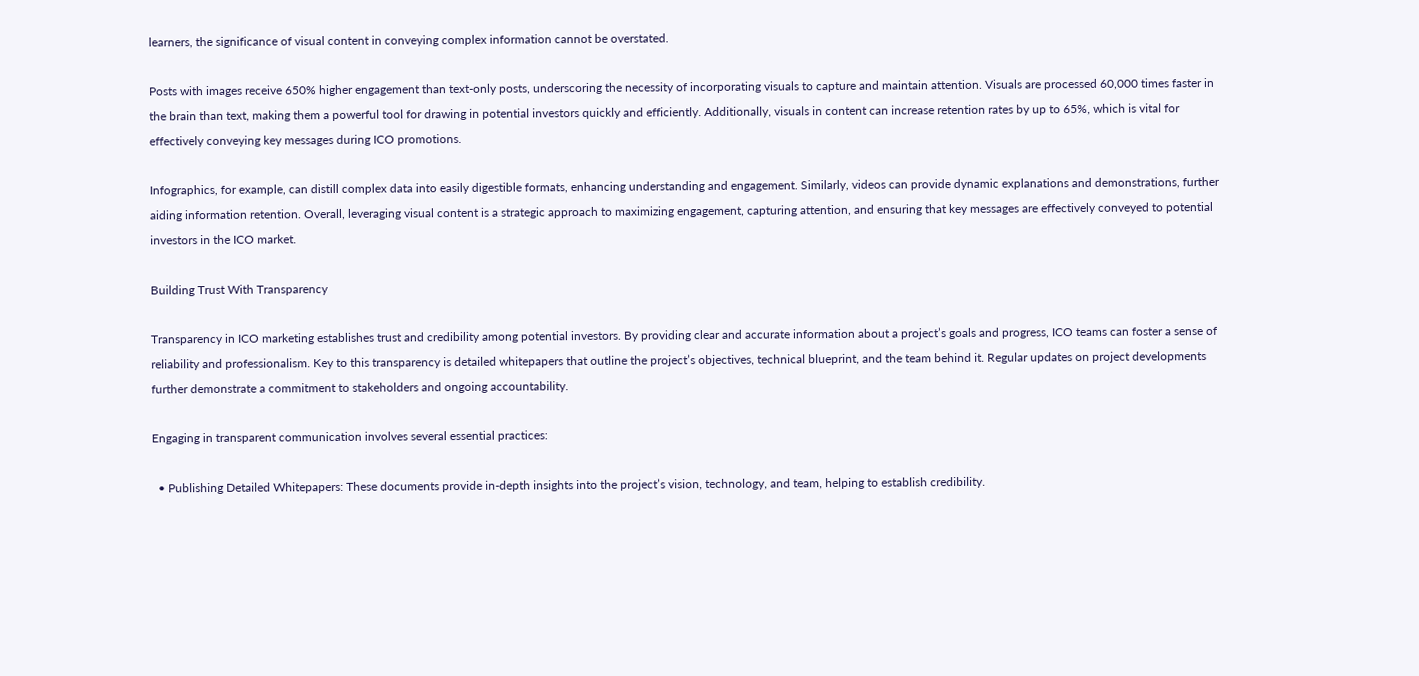learners, the significance of visual content in conveying complex information cannot be overstated.

Posts with images receive 650% higher engagement than text-only posts, underscoring the necessity of incorporating visuals to capture and maintain attention. Visuals are processed 60,000 times faster in the brain than text, making them a powerful tool for drawing in potential investors quickly and efficiently. Additionally, visuals in content can increase retention rates by up to 65%, which is vital for effectively conveying key messages during ICO promotions.

Infographics, for example, can distill complex data into easily digestible formats, enhancing understanding and engagement. Similarly, videos can provide dynamic explanations and demonstrations, further aiding information retention. Overall, leveraging visual content is a strategic approach to maximizing engagement, capturing attention, and ensuring that key messages are effectively conveyed to potential investors in the ICO market.

Building Trust With Transparency

Transparency in ICO marketing establishes trust and credibility among potential investors. By providing clear and accurate information about a project’s goals and progress, ICO teams can foster a sense of reliability and professionalism. Key to this transparency is detailed whitepapers that outline the project’s objectives, technical blueprint, and the team behind it. Regular updates on project developments further demonstrate a commitment to stakeholders and ongoing accountability.

Engaging in transparent communication involves several essential practices:

  • Publishing Detailed Whitepapers: These documents provide in-depth insights into the project’s vision, technology, and team, helping to establish credibility.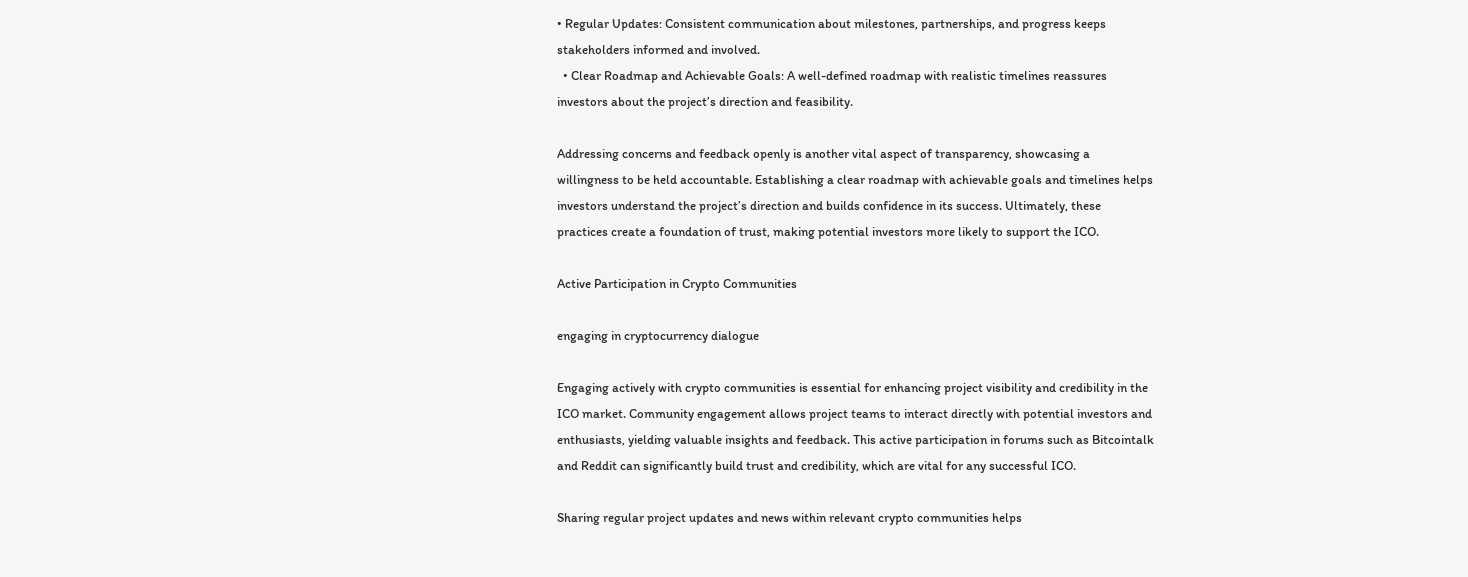• Regular Updates: Consistent communication about milestones, partnerships, and progress keeps stakeholders informed and involved.
  • Clear Roadmap and Achievable Goals: A well-defined roadmap with realistic timelines reassures investors about the project’s direction and feasibility.

Addressing concerns and feedback openly is another vital aspect of transparency, showcasing a willingness to be held accountable. Establishing a clear roadmap with achievable goals and timelines helps investors understand the project’s direction and builds confidence in its success. Ultimately, these practices create a foundation of trust, making potential investors more likely to support the ICO.

Active Participation in Crypto Communities

engaging in cryptocurrency dialogue

Engaging actively with crypto communities is essential for enhancing project visibility and credibility in the ICO market. Community engagement allows project teams to interact directly with potential investors and enthusiasts, yielding valuable insights and feedback. This active participation in forums such as Bitcointalk and Reddit can significantly build trust and credibility, which are vital for any successful ICO.

Sharing regular project updates and news within relevant crypto communities helps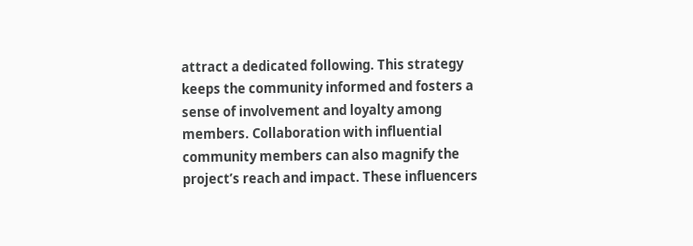attract a dedicated following. This strategy keeps the community informed and fosters a sense of involvement and loyalty among members. Collaboration with influential community members can also magnify the project’s reach and impact. These influencers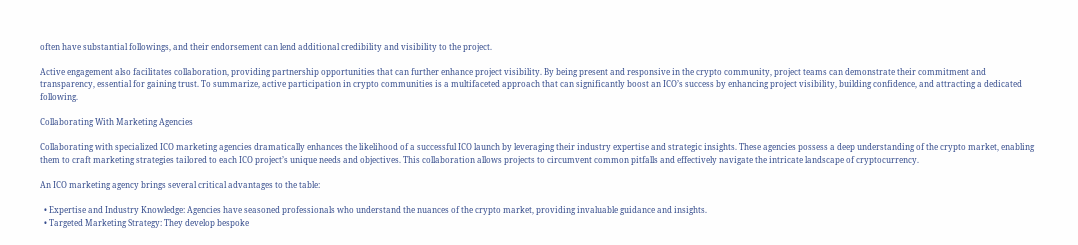often have substantial followings, and their endorsement can lend additional credibility and visibility to the project.

Active engagement also facilitates collaboration, providing partnership opportunities that can further enhance project visibility. By being present and responsive in the crypto community, project teams can demonstrate their commitment and transparency, essential for gaining trust. To summarize, active participation in crypto communities is a multifaceted approach that can significantly boost an ICO’s success by enhancing project visibility, building confidence, and attracting a dedicated following.

Collaborating With Marketing Agencies

Collaborating with specialized ICO marketing agencies dramatically enhances the likelihood of a successful ICO launch by leveraging their industry expertise and strategic insights. These agencies possess a deep understanding of the crypto market, enabling them to craft marketing strategies tailored to each ICO project’s unique needs and objectives. This collaboration allows projects to circumvent common pitfalls and effectively navigate the intricate landscape of cryptocurrency.

An ICO marketing agency brings several critical advantages to the table:

  • Expertise and Industry Knowledge: Agencies have seasoned professionals who understand the nuances of the crypto market, providing invaluable guidance and insights.
  • Targeted Marketing Strategy: They develop bespoke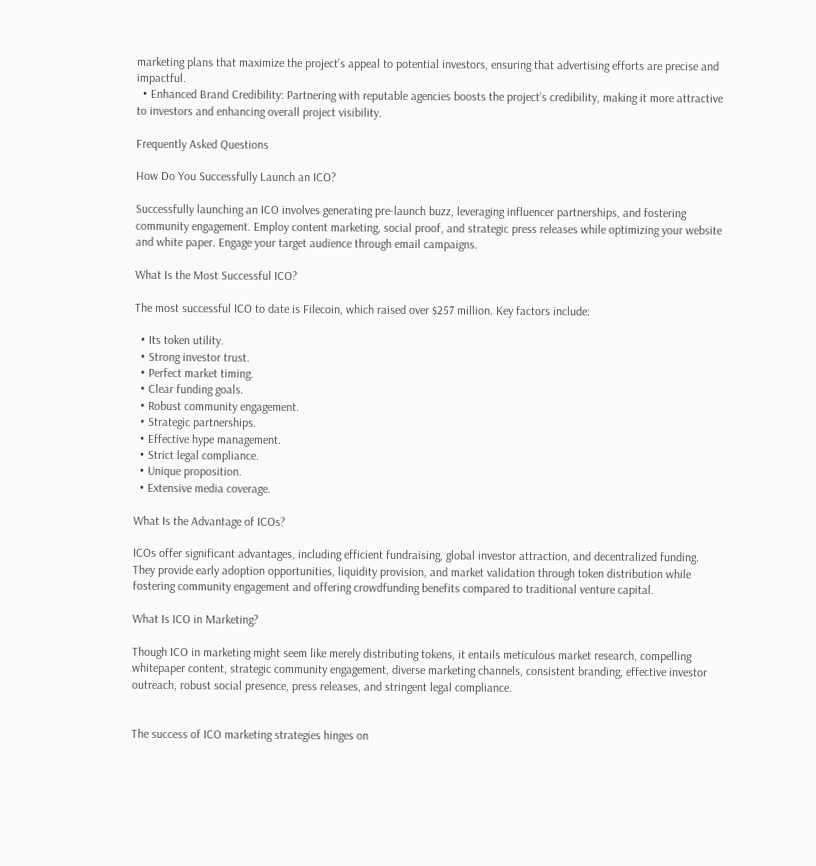marketing plans that maximize the project’s appeal to potential investors, ensuring that advertising efforts are precise and impactful.
  • Enhanced Brand Credibility: Partnering with reputable agencies boosts the project’s credibility, making it more attractive to investors and enhancing overall project visibility.

Frequently Asked Questions

How Do You Successfully Launch an ICO?

Successfully launching an ICO involves generating pre-launch buzz, leveraging influencer partnerships, and fostering community engagement. Employ content marketing, social proof, and strategic press releases while optimizing your website and white paper. Engage your target audience through email campaigns.

What Is the Most Successful ICO?

The most successful ICO to date is Filecoin, which raised over $257 million. Key factors include:

  • Its token utility.
  • Strong investor trust.
  • Perfect market timing.
  • Clear funding goals.
  • Robust community engagement.
  • Strategic partnerships.
  • Effective hype management.
  • Strict legal compliance.
  • Unique proposition.
  • Extensive media coverage.

What Is the Advantage of ICOs?

ICOs offer significant advantages, including efficient fundraising, global investor attraction, and decentralized funding. They provide early adoption opportunities, liquidity provision, and market validation through token distribution while fostering community engagement and offering crowdfunding benefits compared to traditional venture capital.

What Is ICO in Marketing?

Though ICO in marketing might seem like merely distributing tokens, it entails meticulous market research, compelling whitepaper content, strategic community engagement, diverse marketing channels, consistent branding, effective investor outreach, robust social presence, press releases, and stringent legal compliance.


The success of ICO marketing strategies hinges on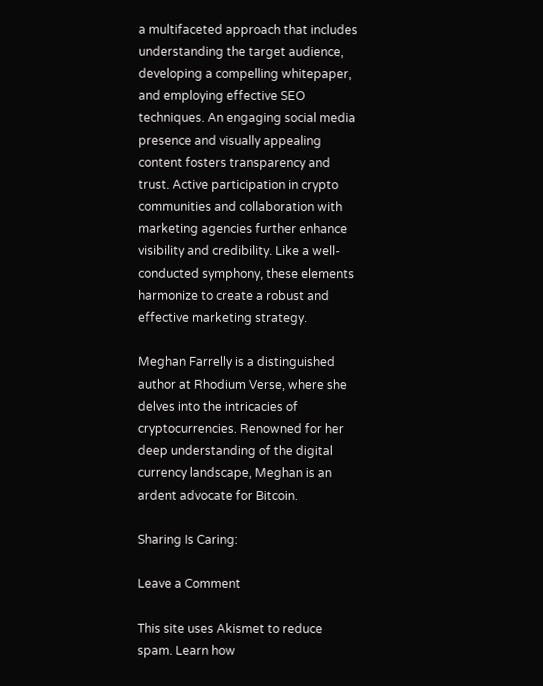a multifaceted approach that includes understanding the target audience, developing a compelling whitepaper, and employing effective SEO techniques. An engaging social media presence and visually appealing content fosters transparency and trust. Active participation in crypto communities and collaboration with marketing agencies further enhance visibility and credibility. Like a well-conducted symphony, these elements harmonize to create a robust and effective marketing strategy.

Meghan Farrelly is a distinguished author at Rhodium Verse, where she delves into the intricacies of cryptocurrencies. Renowned for her deep understanding of the digital currency landscape, Meghan is an ardent advocate for Bitcoin.

Sharing Is Caring:

Leave a Comment

This site uses Akismet to reduce spam. Learn how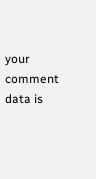your comment data is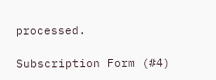processed.

Subscription Form (#4)